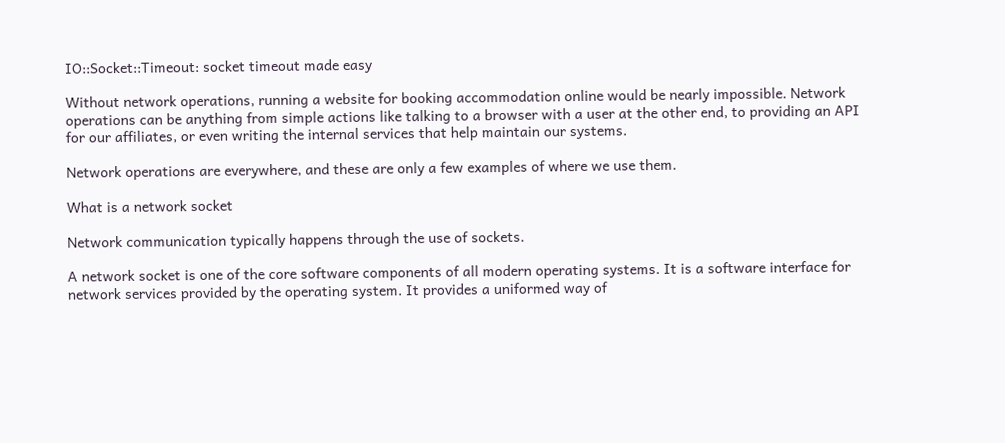IO::Socket::Timeout: socket timeout made easy

Without network operations, running a website for booking accommodation online would be nearly impossible. Network operations can be anything from simple actions like talking to a browser with a user at the other end, to providing an API for our affiliates, or even writing the internal services that help maintain our systems.

Network operations are everywhere, and these are only a few examples of where we use them.

What is a network socket

Network communication typically happens through the use of sockets.

A network socket is one of the core software components of all modern operating systems. It is a software interface for network services provided by the operating system. It provides a uniformed way of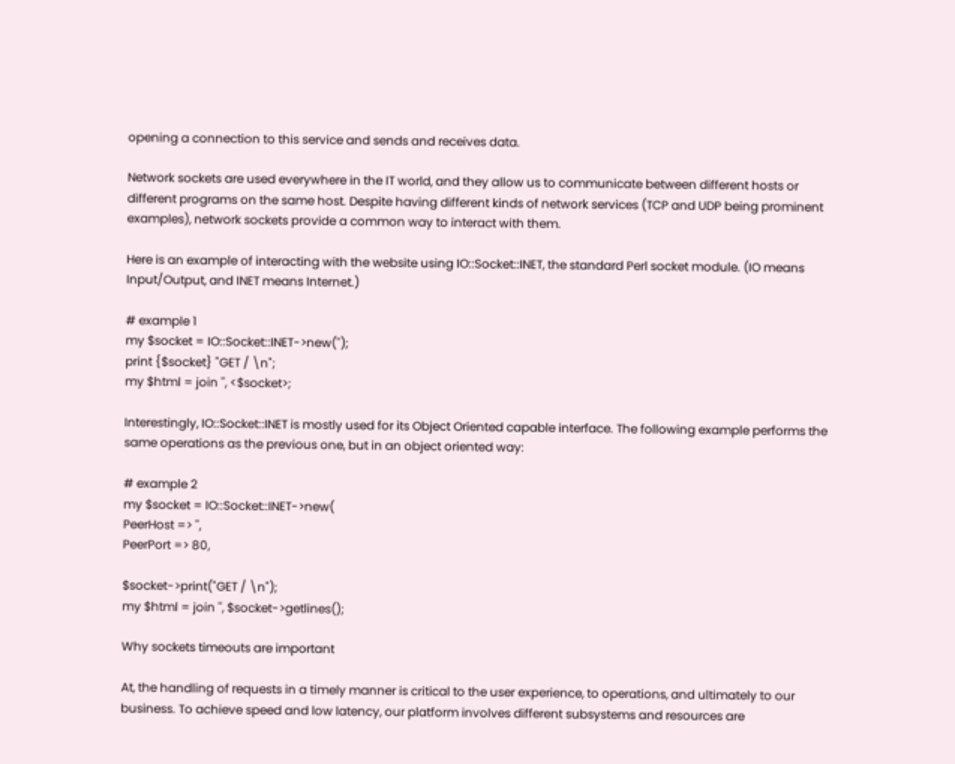opening a connection to this service and sends and receives data.

Network sockets are used everywhere in the IT world, and they allow us to communicate between different hosts or different programs on the same host. Despite having different kinds of network services (TCP and UDP being prominent examples), network sockets provide a common way to interact with them.

Here is an example of interacting with the website using IO::Socket::INET, the standard Perl socket module. (IO means Input/Output, and INET means Internet.)

# example 1
my $socket = IO::Socket::INET->new('');
print {$socket} "GET / \n";
my $html = join '', <$socket>;

Interestingly, IO::Socket::INET is mostly used for its Object Oriented capable interface. The following example performs the same operations as the previous one, but in an object oriented way:

# example 2
my $socket = IO::Socket::INET->new(
PeerHost => '',
PeerPort => 80,

$socket->print("GET / \n");
my $html = join '', $socket->getlines();

Why sockets timeouts are important

At, the handling of requests in a timely manner is critical to the user experience, to operations, and ultimately to our business. To achieve speed and low latency, our platform involves different subsystems and resources are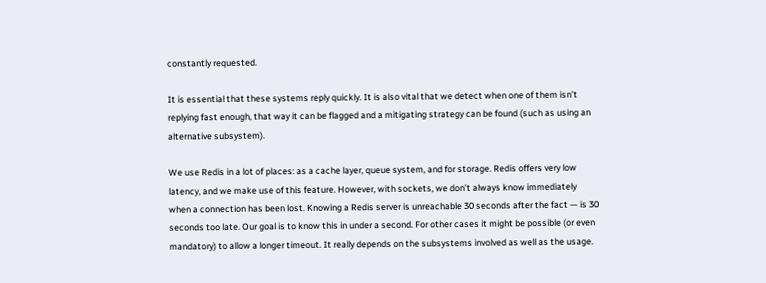constantly requested.

It is essential that these systems reply quickly. It is also vital that we detect when one of them isn’t replying fast enough, that way it can be flagged and a mitigating strategy can be found (such as using an alternative subsystem).

We use Redis in a lot of places: as a cache layer, queue system, and for storage. Redis offers very low latency, and we make use of this feature. However, with sockets, we don’t always know immediately when a connection has been lost. Knowing a Redis server is unreachable 30 seconds after the fact — is 30 seconds too late. Our goal is to know this in under a second. For other cases it might be possible (or even mandatory) to allow a longer timeout. It really depends on the subsystems involved as well as the usage.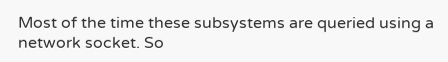Most of the time these subsystems are queried using a network socket. So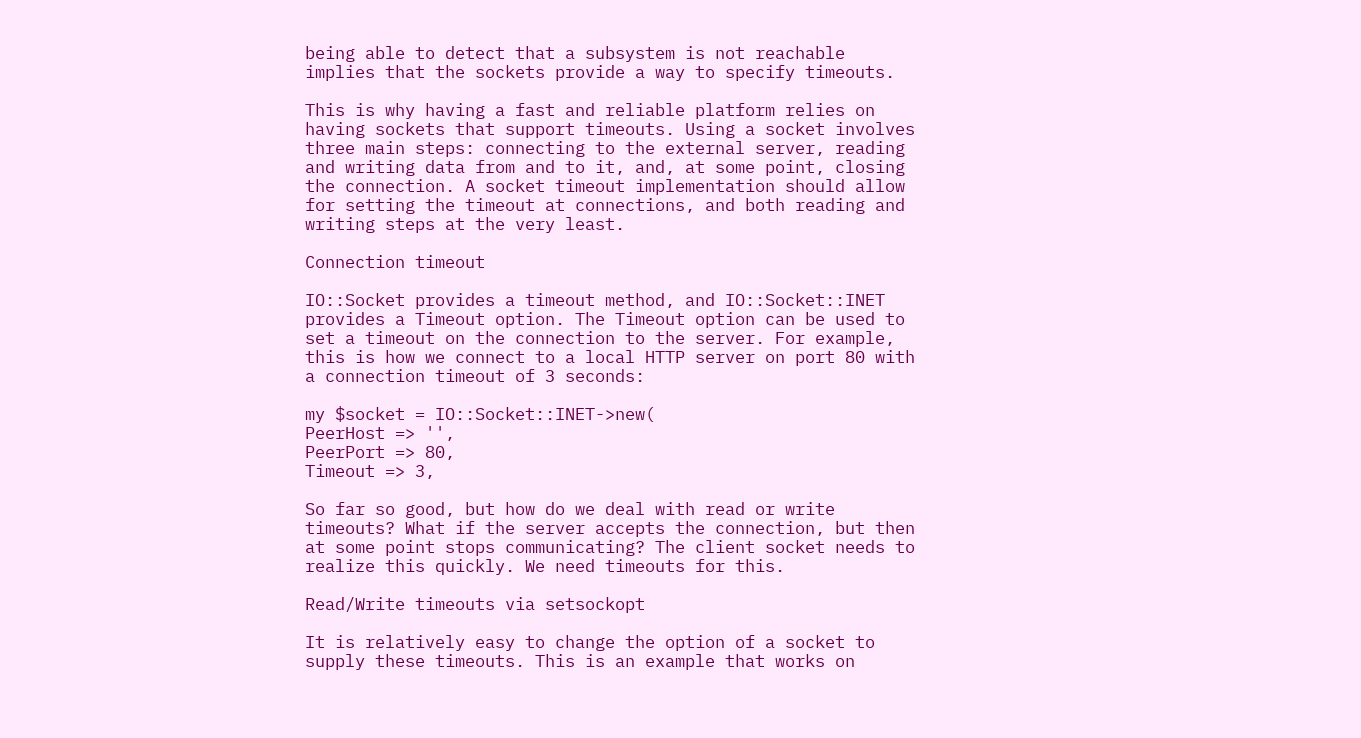being able to detect that a subsystem is not reachable implies that the sockets provide a way to specify timeouts.

This is why having a fast and reliable platform relies on having sockets that support timeouts. Using a socket involves three main steps: connecting to the external server, reading and writing data from and to it, and, at some point, closing the connection. A socket timeout implementation should allow for setting the timeout at connections, and both reading and writing steps at the very least.

Connection timeout

IO::Socket provides a timeout method, and IO::Socket::INET provides a Timeout option. The Timeout option can be used to set a timeout on the connection to the server. For example, this is how we connect to a local HTTP server on port 80 with a connection timeout of 3 seconds:

my $socket = IO::Socket::INET->new(
PeerHost => '',
PeerPort => 80,
Timeout => 3,

So far so good, but how do we deal with read or write timeouts? What if the server accepts the connection, but then at some point stops communicating? The client socket needs to realize this quickly. We need timeouts for this.

Read/Write timeouts via setsockopt

It is relatively easy to change the option of a socket to supply these timeouts. This is an example that works on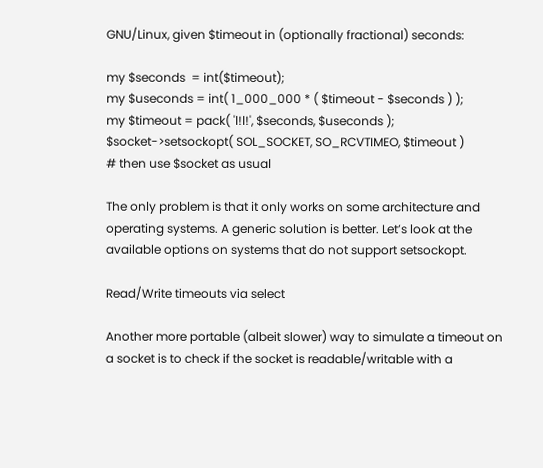GNU/Linux, given $timeout in (optionally fractional) seconds:

my $seconds  = int($timeout);
my $useconds = int( 1_000_000 * ( $timeout - $seconds ) );
my $timeout = pack( 'l!l!', $seconds, $useconds );
$socket->setsockopt( SOL_SOCKET, SO_RCVTIMEO, $timeout )
# then use $socket as usual

The only problem is that it only works on some architecture and operating systems. A generic solution is better. Let’s look at the available options on systems that do not support setsockopt.

Read/Write timeouts via select

Another more portable (albeit slower) way to simulate a timeout on a socket is to check if the socket is readable/writable with a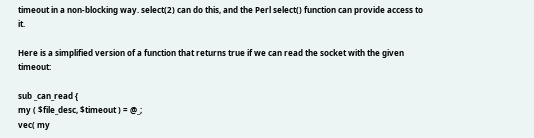timeout in a non-blocking way. select(2) can do this, and the Perl select() function can provide access to it.

Here is a simplified version of a function that returns true if we can read the socket with the given timeout:

sub _can_read {
my ( $file_desc, $timeout ) = @_;
vec( my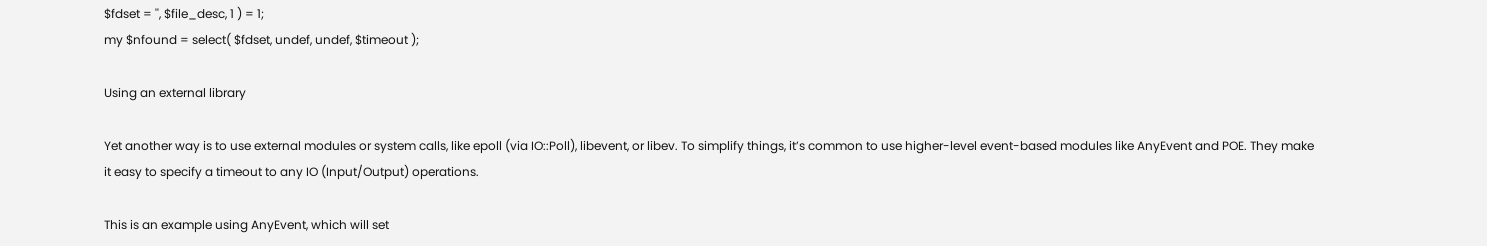$fdset = '', $file_desc, 1 ) = 1;
my $nfound = select( $fdset, undef, undef, $timeout );

Using an external library

Yet another way is to use external modules or system calls, like epoll (via IO::Poll), libevent, or libev. To simplify things, it’s common to use higher-level event-based modules like AnyEvent and POE. They make it easy to specify a timeout to any IO (Input/Output) operations.

This is an example using AnyEvent, which will set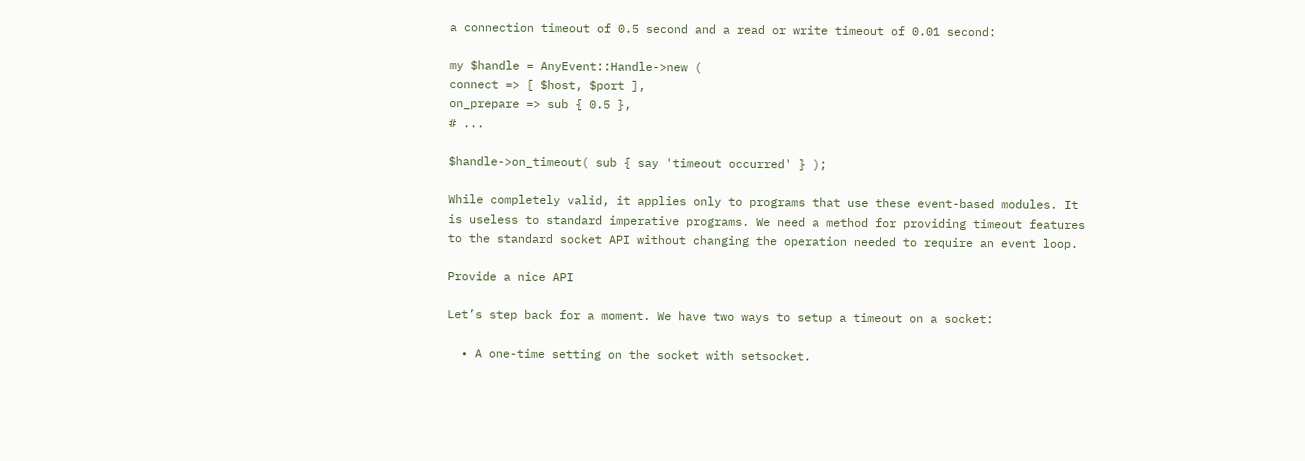a connection timeout of 0.5 second and a read or write timeout of 0.01 second:

my $handle = AnyEvent::Handle->new (
connect => [ $host, $port ],
on_prepare => sub { 0.5 },
# ...

$handle->on_timeout( sub { say 'timeout occurred' } );

While completely valid, it applies only to programs that use these event-based modules. It is useless to standard imperative programs. We need a method for providing timeout features to the standard socket API without changing the operation needed to require an event loop.

Provide a nice API

Let’s step back for a moment. We have two ways to setup a timeout on a socket:

  • A one-time setting on the socket with setsocket.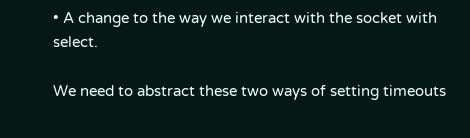• A change to the way we interact with the socket with select.

We need to abstract these two ways of setting timeouts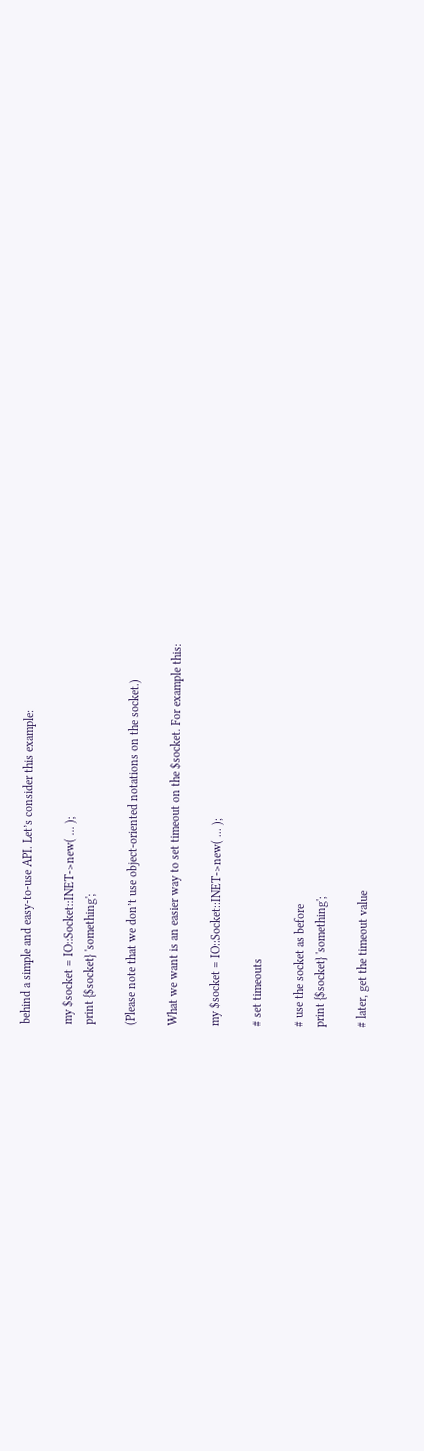behind a simple and easy-to-use API. Let’s consider this example:

my $socket = IO::Socket::INET->new( ... );
print {$socket} 'something';

(Please note that we don’t use object-oriented notations on the socket.)

What we want is an easier way to set timeout on the $socket. For example this:

my $socket = IO::Socket::INET->new( ... );

# set timeouts

# use the socket as before
print {$socket} 'something';

# later, get the timeout value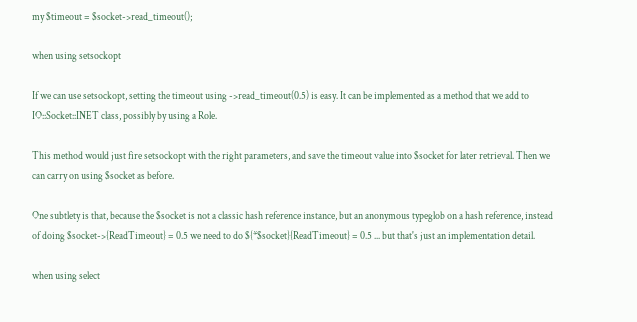my $timeout = $socket->read_timeout();

when using setsockopt

If we can use setsockopt, setting the timeout using ->read_timeout(0.5) is easy. It can be implemented as a method that we add to IO::Socket::INET class, possibly by using a Role.

This method would just fire setsockopt with the right parameters, and save the timeout value into $socket for later retrieval. Then we can carry on using $socket as before.

One subtlety is that, because the $socket is not a classic hash reference instance, but an anonymous typeglob on a hash reference, instead of doing $socket->{ReadTimeout} = 0.5 we need to do ${*$socket}{ReadTimeout} = 0.5 ... but that's just an implementation detail.

when using select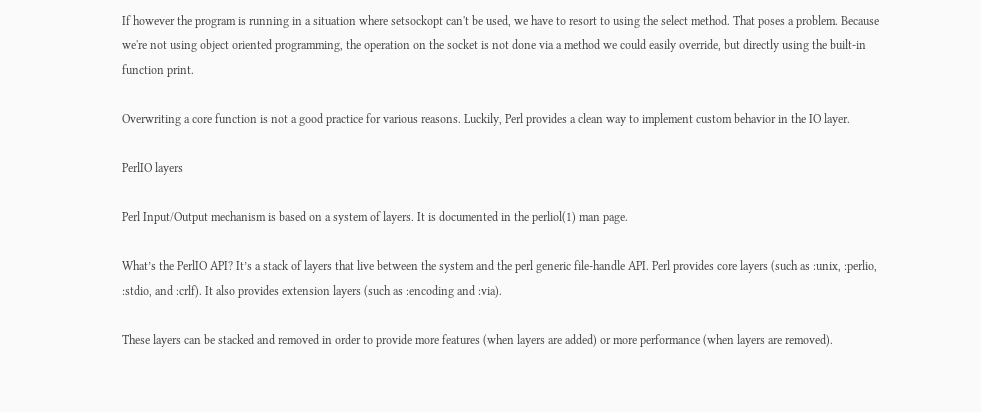If however the program is running in a situation where setsockopt can't be used, we have to resort to using the select method. That poses a problem. Because we're not using object oriented programming, the operation on the socket is not done via a method we could easily override, but directly using the built-in function print.

Overwriting a core function is not a good practice for various reasons. Luckily, Perl provides a clean way to implement custom behavior in the IO layer.

PerlIO layers

Perl Input/Output mechanism is based on a system of layers. It is documented in the perliol(1) man page.

What’s the PerlIO API? It’s a stack of layers that live between the system and the perl generic file-handle API. Perl provides core layers (such as :unix, :perlio, :stdio, and :crlf). It also provides extension layers (such as :encoding and :via).

These layers can be stacked and removed in order to provide more features (when layers are added) or more performance (when layers are removed).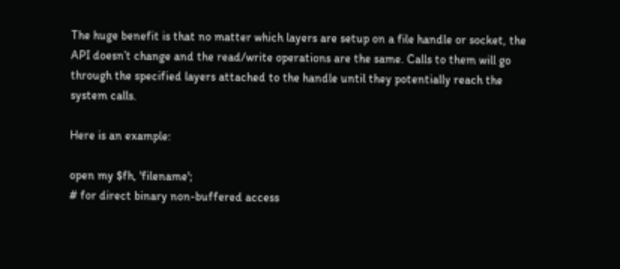The huge benefit is that no matter which layers are setup on a file handle or socket, the API doesn’t change and the read/write operations are the same. Calls to them will go through the specified layers attached to the handle until they potentially reach the system calls.

Here is an example:

open my $fh, 'filename';
# for direct binary non-buffered access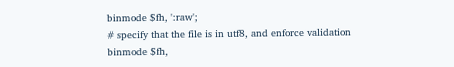binmode $fh, ':raw';
# specify that the file is in utf8, and enforce validation
binmode $fh,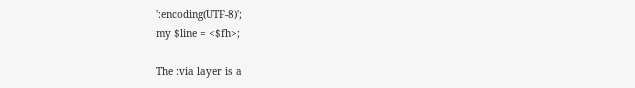':encoding(UTF-8)';
my $line = <$fh>;

The :via layer is a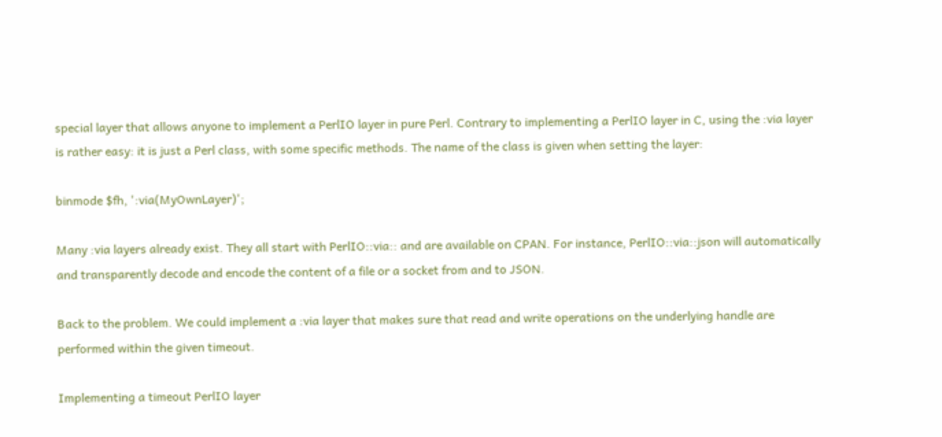special layer that allows anyone to implement a PerlIO layer in pure Perl. Contrary to implementing a PerlIO layer in C, using the :via layer is rather easy: it is just a Perl class, with some specific methods. The name of the class is given when setting the layer:

binmode $fh, ':via(MyOwnLayer)';

Many :via layers already exist. They all start with PerlIO::via:: and are available on CPAN. For instance, PerlIO::via::json will automatically and transparently decode and encode the content of a file or a socket from and to JSON.

Back to the problem. We could implement a :via layer that makes sure that read and write operations on the underlying handle are performed within the given timeout.

Implementing a timeout PerlIO layer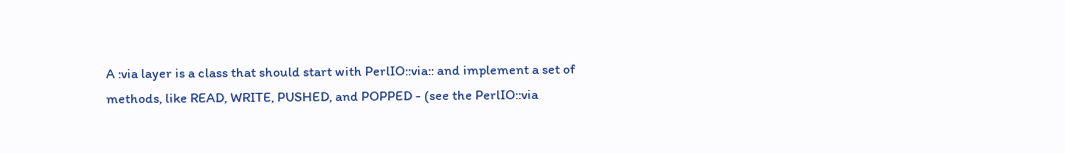A :via layer is a class that should start with PerlIO::via:: and implement a set of methods, like READ, WRITE, PUSHED, and POPPED - (see the PerlIO::via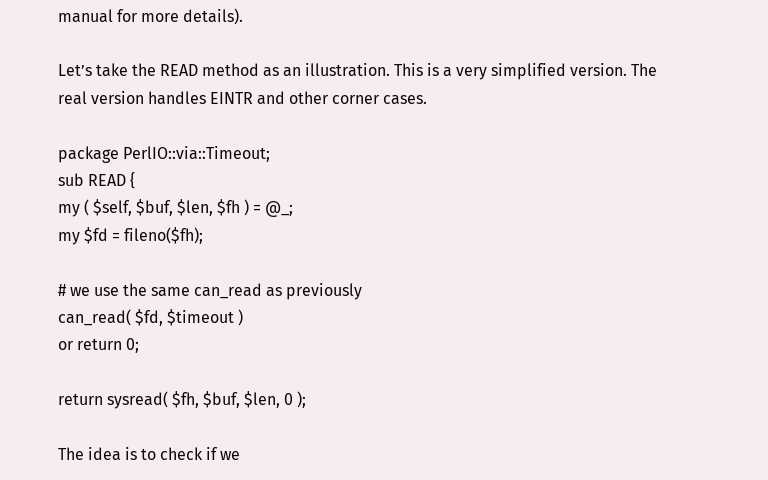manual for more details).

Let’s take the READ method as an illustration. This is a very simplified version. The real version handles EINTR and other corner cases.

package PerlIO::via::Timeout;
sub READ {
my ( $self, $buf, $len, $fh ) = @_;
my $fd = fileno($fh);

# we use the same can_read as previously
can_read( $fd, $timeout )
or return 0;

return sysread( $fh, $buf, $len, 0 );

The idea is to check if we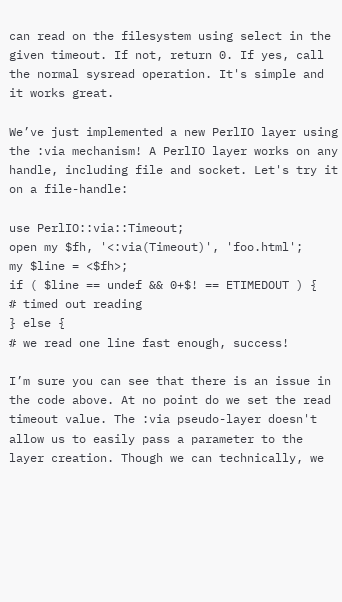can read on the filesystem using select in the given timeout. If not, return 0. If yes, call the normal sysread operation. It's simple and it works great.

We’ve just implemented a new PerlIO layer using the :via mechanism! A PerlIO layer works on any handle, including file and socket. Let's try it on a file-handle:

use PerlIO::via::Timeout;
open my $fh, '<:via(Timeout)', 'foo.html';
my $line = <$fh>;
if ( $line == undef && 0+$! == ETIMEDOUT ) {
# timed out reading
} else {
# we read one line fast enough, success!

I’m sure you can see that there is an issue in the code above. At no point do we set the read timeout value. The :via pseudo-layer doesn't allow us to easily pass a parameter to the layer creation. Though we can technically, we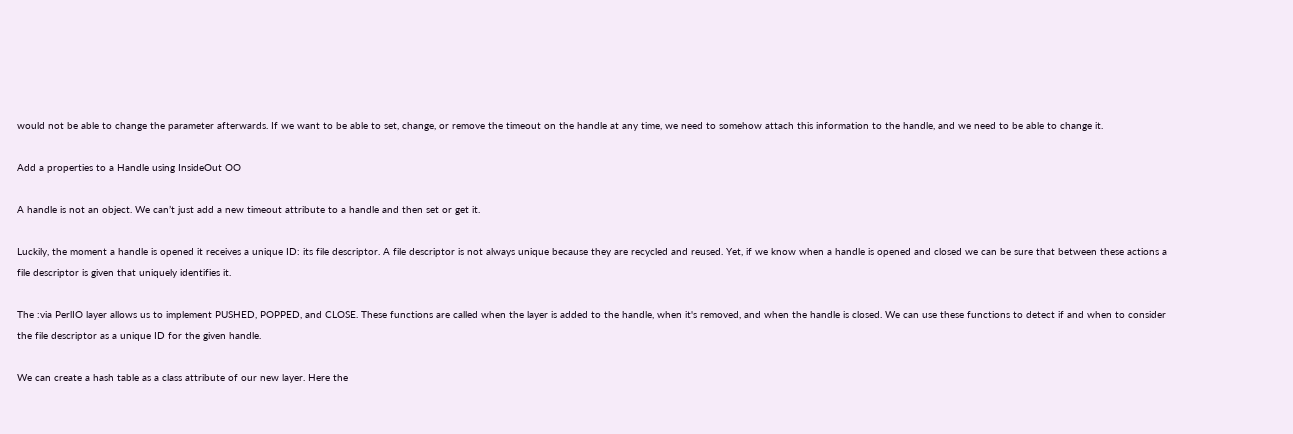would not be able to change the parameter afterwards. If we want to be able to set, change, or remove the timeout on the handle at any time, we need to somehow attach this information to the handle, and we need to be able to change it.

Add a properties to a Handle using InsideOut OO

A handle is not an object. We can’t just add a new timeout attribute to a handle and then set or get it.

Luckily, the moment a handle is opened it receives a unique ID: its file descriptor. A file descriptor is not always unique because they are recycled and reused. Yet, if we know when a handle is opened and closed we can be sure that between these actions a file descriptor is given that uniquely identifies it.

The :via PerlIO layer allows us to implement PUSHED, POPPED, and CLOSE. These functions are called when the layer is added to the handle, when it's removed, and when the handle is closed. We can use these functions to detect if and when to consider the file descriptor as a unique ID for the given handle.

We can create a hash table as a class attribute of our new layer. Here the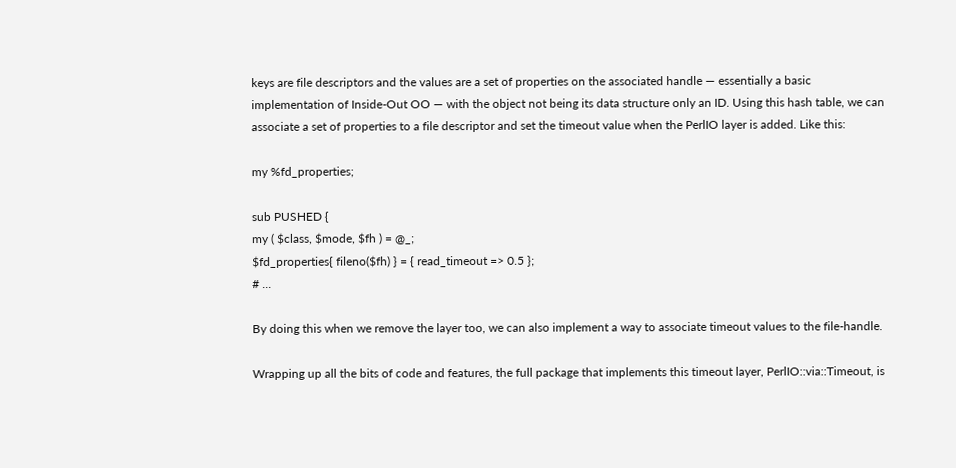keys are file descriptors and the values are a set of properties on the associated handle — essentially a basic implementation of Inside-Out OO — with the object not being its data structure only an ID. Using this hash table, we can associate a set of properties to a file descriptor and set the timeout value when the PerlIO layer is added. Like this:

my %fd_properties;

sub PUSHED {
my ( $class, $mode, $fh ) = @_;
$fd_properties{ fileno($fh) } = { read_timeout => 0.5 };
# ...

By doing this when we remove the layer too, we can also implement a way to associate timeout values to the file-handle.

Wrapping up all the bits of code and features, the full package that implements this timeout layer, PerlIO::via::Timeout, is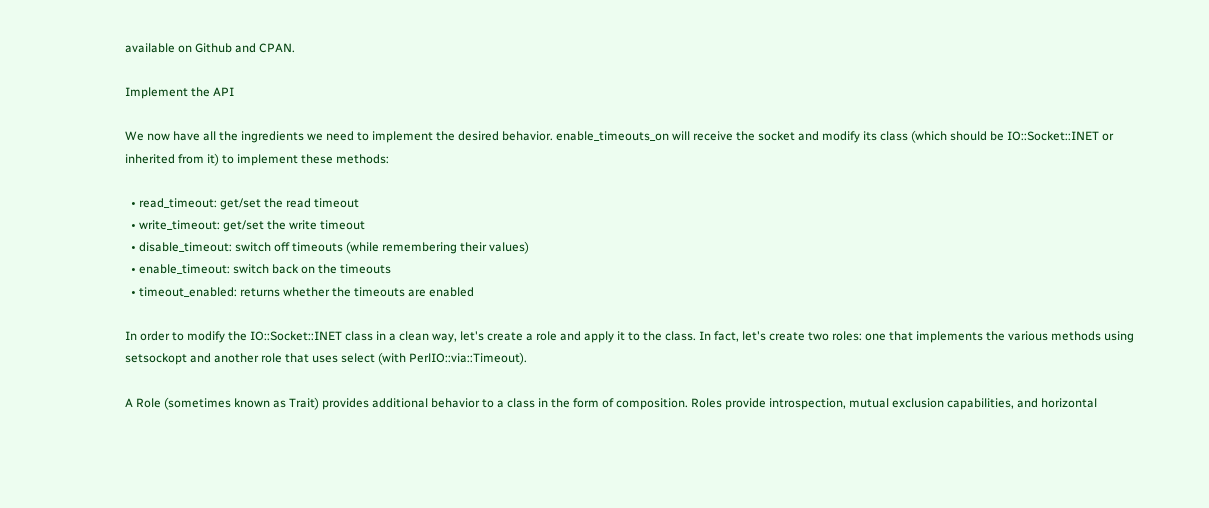available on Github and CPAN.

Implement the API

We now have all the ingredients we need to implement the desired behavior. enable_timeouts_on will receive the socket and modify its class (which should be IO::Socket::INET or inherited from it) to implement these methods:

  • read_timeout: get/set the read timeout
  • write_timeout: get/set the write timeout
  • disable_timeout: switch off timeouts (while remembering their values)
  • enable_timeout: switch back on the timeouts
  • timeout_enabled: returns whether the timeouts are enabled

In order to modify the IO::Socket::INET class in a clean way, let's create a role and apply it to the class. In fact, let's create two roles: one that implements the various methods using setsockopt and another role that uses select (with PerlIO::via::Timeout).

A Role (sometimes known as Trait) provides additional behavior to a class in the form of composition. Roles provide introspection, mutual exclusion capabilities, and horizontal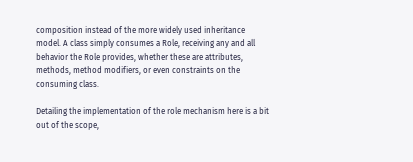composition instead of the more widely used inheritance model. A class simply consumes a Role, receiving any and all behavior the Role provides, whether these are attributes, methods, method modifiers, or even constraints on the consuming class.

Detailing the implementation of the role mechanism here is a bit out of the scope,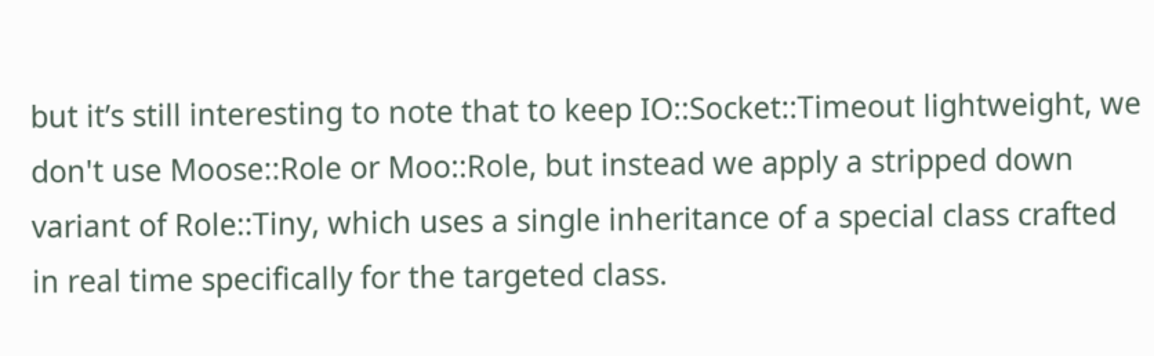but it’s still interesting to note that to keep IO::Socket::Timeout lightweight, we don't use Moose::Role or Moo::Role, but instead we apply a stripped down variant of Role::Tiny, which uses a single inheritance of a special class crafted in real time specifically for the targeted class.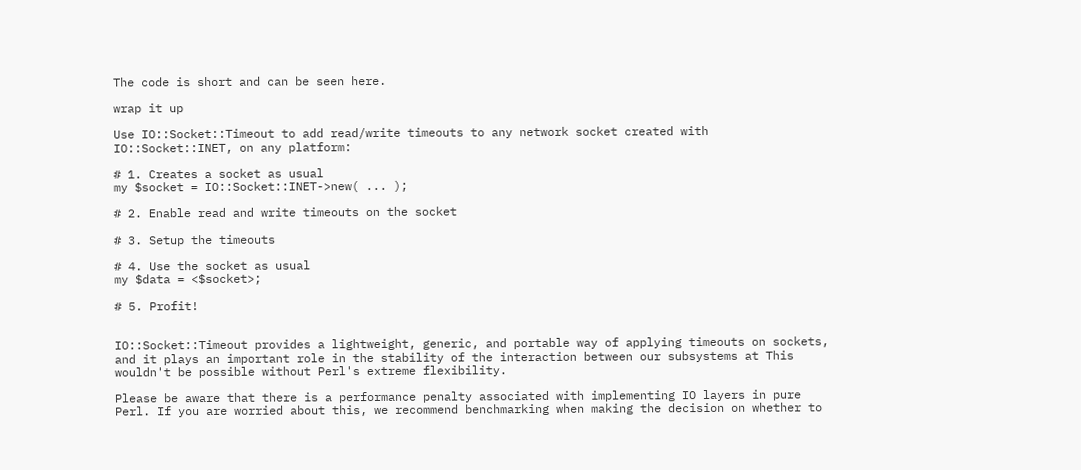The code is short and can be seen here.

wrap it up

Use IO::Socket::Timeout to add read/write timeouts to any network socket created with IO::Socket::INET, on any platform:

# 1. Creates a socket as usual
my $socket = IO::Socket::INET->new( ... );

# 2. Enable read and write timeouts on the socket

# 3. Setup the timeouts

# 4. Use the socket as usual
my $data = <$socket>;

# 5. Profit!


IO::Socket::Timeout provides a lightweight, generic, and portable way of applying timeouts on sockets, and it plays an important role in the stability of the interaction between our subsystems at This wouldn't be possible without Perl's extreme flexibility.

Please be aware that there is a performance penalty associated with implementing IO layers in pure Perl. If you are worried about this, we recommend benchmarking when making the decision on whether to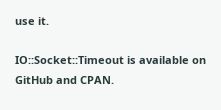use it.

IO::Socket::Timeout is available on GitHub and CPAN.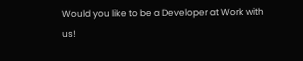Would you like to be a Developer at Work with us!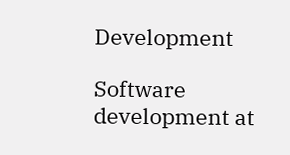Development

Software development at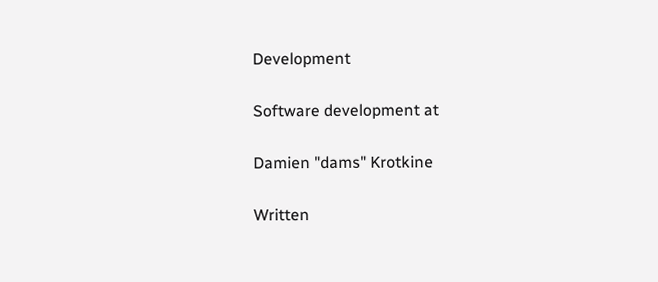Development

Software development at

Damien "dams" Krotkine

Written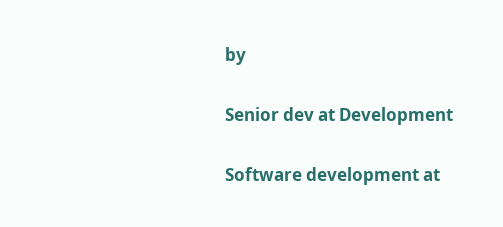by

Senior dev at Development

Software development at